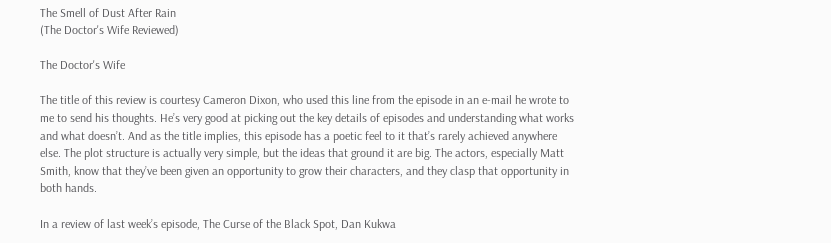The Smell of Dust After Rain
(The Doctor's Wife Reviewed)

The Doctor's Wife

The title of this review is courtesy Cameron Dixon, who used this line from the episode in an e-mail he wrote to me to send his thoughts. He’s very good at picking out the key details of episodes and understanding what works and what doesn’t. And as the title implies, this episode has a poetic feel to it that’s rarely achieved anywhere else. The plot structure is actually very simple, but the ideas that ground it are big. The actors, especially Matt Smith, know that they’ve been given an opportunity to grow their characters, and they clasp that opportunity in both hands.

In a review of last week’s episode, The Curse of the Black Spot, Dan Kukwa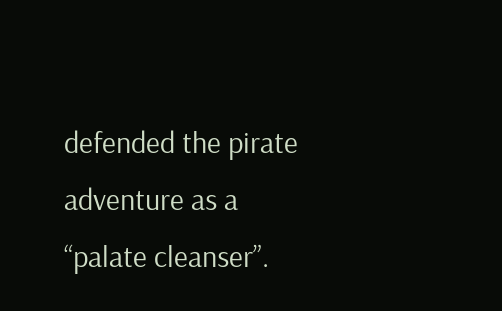defended the pirate adventure as a “palate cleanser”.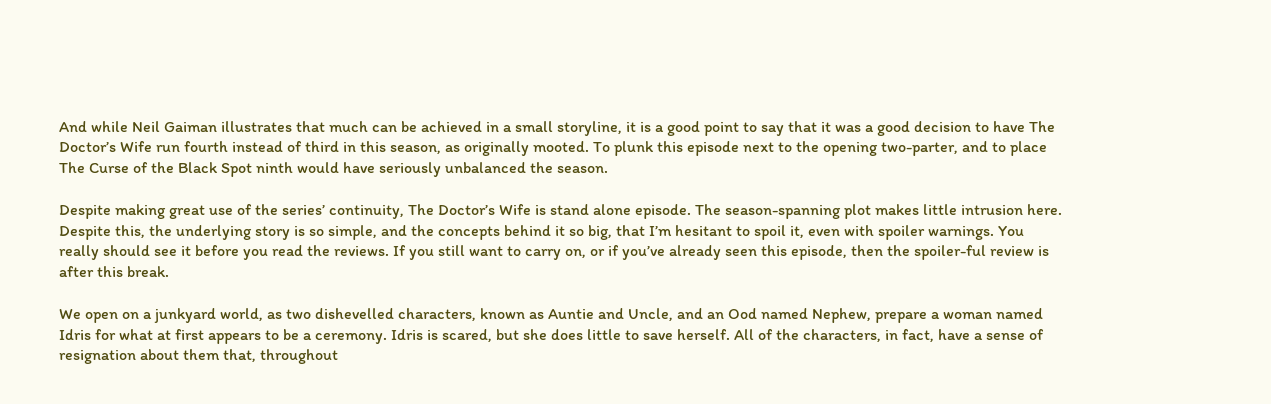And while Neil Gaiman illustrates that much can be achieved in a small storyline, it is a good point to say that it was a good decision to have The Doctor’s Wife run fourth instead of third in this season, as originally mooted. To plunk this episode next to the opening two-parter, and to place The Curse of the Black Spot ninth would have seriously unbalanced the season.

Despite making great use of the series’ continuity, The Doctor’s Wife is stand alone episode. The season-spanning plot makes little intrusion here. Despite this, the underlying story is so simple, and the concepts behind it so big, that I’m hesitant to spoil it, even with spoiler warnings. You really should see it before you read the reviews. If you still want to carry on, or if you’ve already seen this episode, then the spoiler-ful review is after this break.

We open on a junkyard world, as two dishevelled characters, known as Auntie and Uncle, and an Ood named Nephew, prepare a woman named Idris for what at first appears to be a ceremony. Idris is scared, but she does little to save herself. All of the characters, in fact, have a sense of resignation about them that, throughout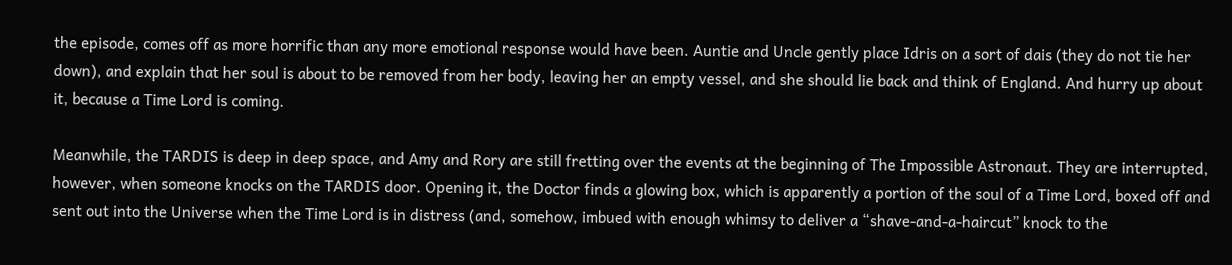the episode, comes off as more horrific than any more emotional response would have been. Auntie and Uncle gently place Idris on a sort of dais (they do not tie her down), and explain that her soul is about to be removed from her body, leaving her an empty vessel, and she should lie back and think of England. And hurry up about it, because a Time Lord is coming.

Meanwhile, the TARDIS is deep in deep space, and Amy and Rory are still fretting over the events at the beginning of The Impossible Astronaut. They are interrupted, however, when someone knocks on the TARDIS door. Opening it, the Doctor finds a glowing box, which is apparently a portion of the soul of a Time Lord, boxed off and sent out into the Universe when the Time Lord is in distress (and, somehow, imbued with enough whimsy to deliver a “shave-and-a-haircut” knock to the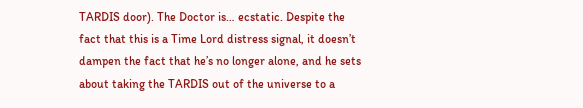TARDIS door). The Doctor is… ecstatic. Despite the fact that this is a Time Lord distress signal, it doesn’t dampen the fact that he’s no longer alone, and he sets about taking the TARDIS out of the universe to a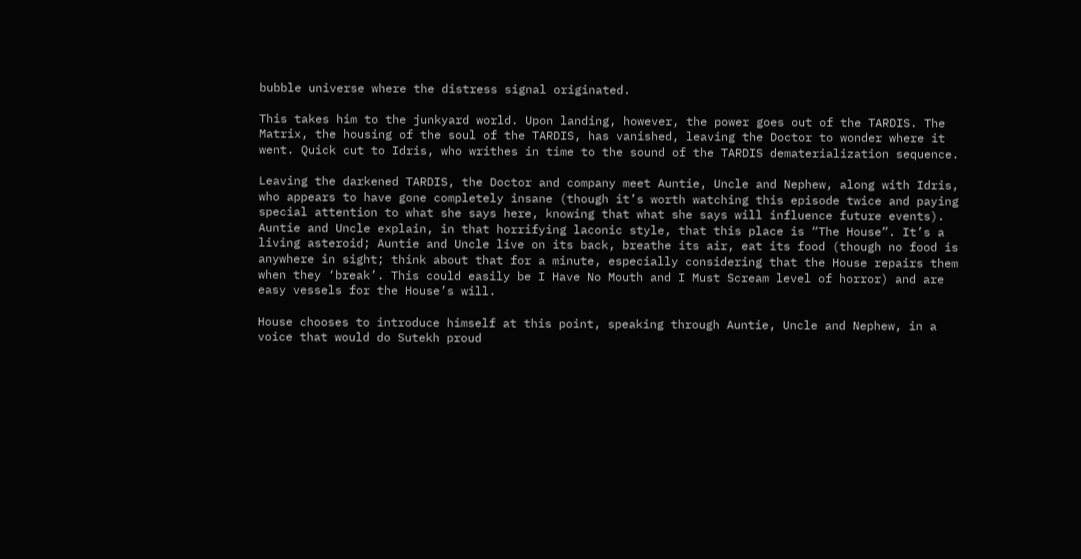bubble universe where the distress signal originated.

This takes him to the junkyard world. Upon landing, however, the power goes out of the TARDIS. The Matrix, the housing of the soul of the TARDIS, has vanished, leaving the Doctor to wonder where it went. Quick cut to Idris, who writhes in time to the sound of the TARDIS dematerialization sequence.

Leaving the darkened TARDIS, the Doctor and company meet Auntie, Uncle and Nephew, along with Idris, who appears to have gone completely insane (though it’s worth watching this episode twice and paying special attention to what she says here, knowing that what she says will influence future events). Auntie and Uncle explain, in that horrifying laconic style, that this place is “The House”. It’s a living asteroid; Auntie and Uncle live on its back, breathe its air, eat its food (though no food is anywhere in sight; think about that for a minute, especially considering that the House repairs them when they ‘break’. This could easily be I Have No Mouth and I Must Scream level of horror) and are easy vessels for the House’s will.

House chooses to introduce himself at this point, speaking through Auntie, Uncle and Nephew, in a voice that would do Sutekh proud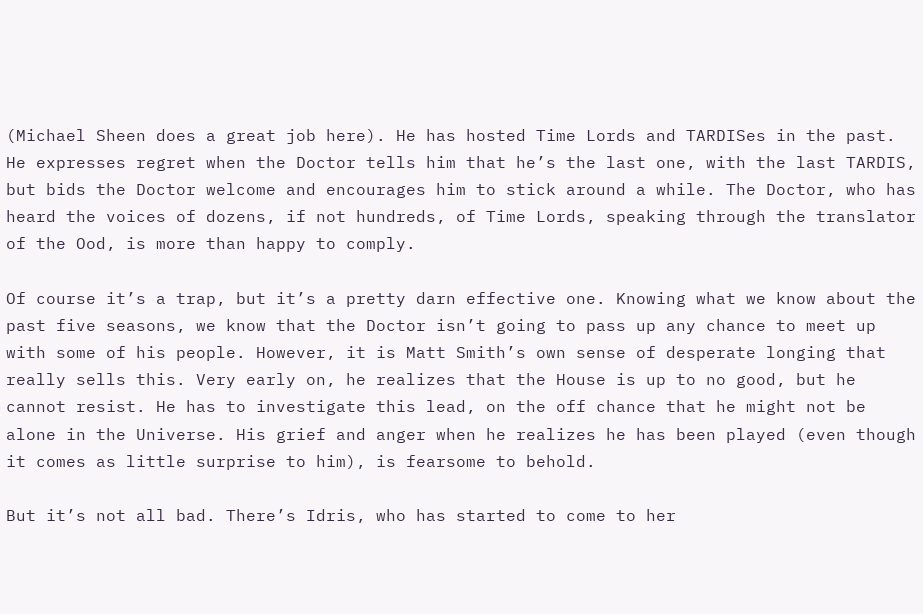(Michael Sheen does a great job here). He has hosted Time Lords and TARDISes in the past. He expresses regret when the Doctor tells him that he’s the last one, with the last TARDIS, but bids the Doctor welcome and encourages him to stick around a while. The Doctor, who has heard the voices of dozens, if not hundreds, of Time Lords, speaking through the translator of the Ood, is more than happy to comply.

Of course it’s a trap, but it’s a pretty darn effective one. Knowing what we know about the past five seasons, we know that the Doctor isn’t going to pass up any chance to meet up with some of his people. However, it is Matt Smith’s own sense of desperate longing that really sells this. Very early on, he realizes that the House is up to no good, but he cannot resist. He has to investigate this lead, on the off chance that he might not be alone in the Universe. His grief and anger when he realizes he has been played (even though it comes as little surprise to him), is fearsome to behold.

But it’s not all bad. There’s Idris, who has started to come to her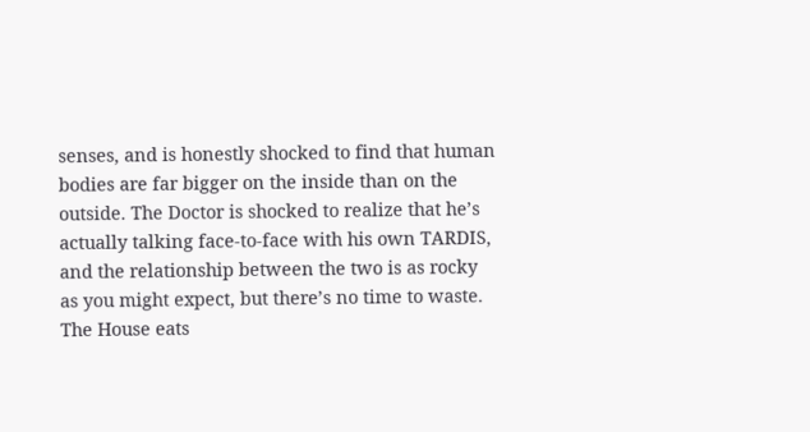senses, and is honestly shocked to find that human bodies are far bigger on the inside than on the outside. The Doctor is shocked to realize that he’s actually talking face-to-face with his own TARDIS, and the relationship between the two is as rocky as you might expect, but there’s no time to waste. The House eats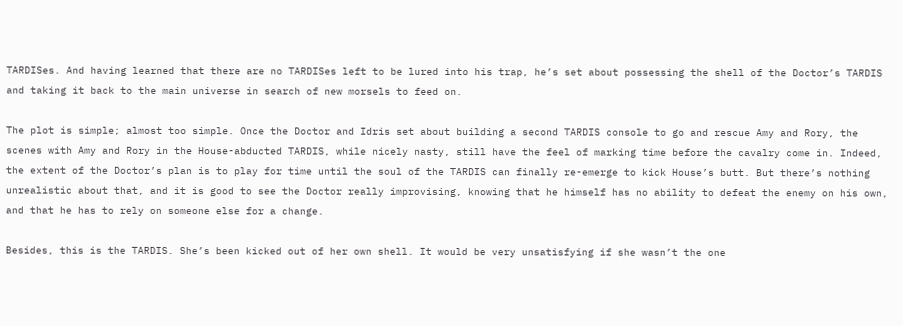TARDISes. And having learned that there are no TARDISes left to be lured into his trap, he’s set about possessing the shell of the Doctor’s TARDIS and taking it back to the main universe in search of new morsels to feed on.

The plot is simple; almost too simple. Once the Doctor and Idris set about building a second TARDIS console to go and rescue Amy and Rory, the scenes with Amy and Rory in the House-abducted TARDIS, while nicely nasty, still have the feel of marking time before the cavalry come in. Indeed, the extent of the Doctor’s plan is to play for time until the soul of the TARDIS can finally re-emerge to kick House’s butt. But there’s nothing unrealistic about that, and it is good to see the Doctor really improvising, knowing that he himself has no ability to defeat the enemy on his own, and that he has to rely on someone else for a change.

Besides, this is the TARDIS. She’s been kicked out of her own shell. It would be very unsatisfying if she wasn’t the one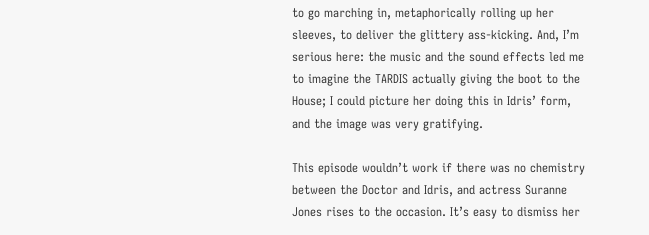to go marching in, metaphorically rolling up her sleeves, to deliver the glittery ass-kicking. And, I’m serious here: the music and the sound effects led me to imagine the TARDIS actually giving the boot to the House; I could picture her doing this in Idris’ form, and the image was very gratifying.

This episode wouldn’t work if there was no chemistry between the Doctor and Idris, and actress Suranne Jones rises to the occasion. It’s easy to dismiss her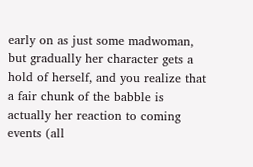early on as just some madwoman, but gradually her character gets a hold of herself, and you realize that a fair chunk of the babble is actually her reaction to coming events (all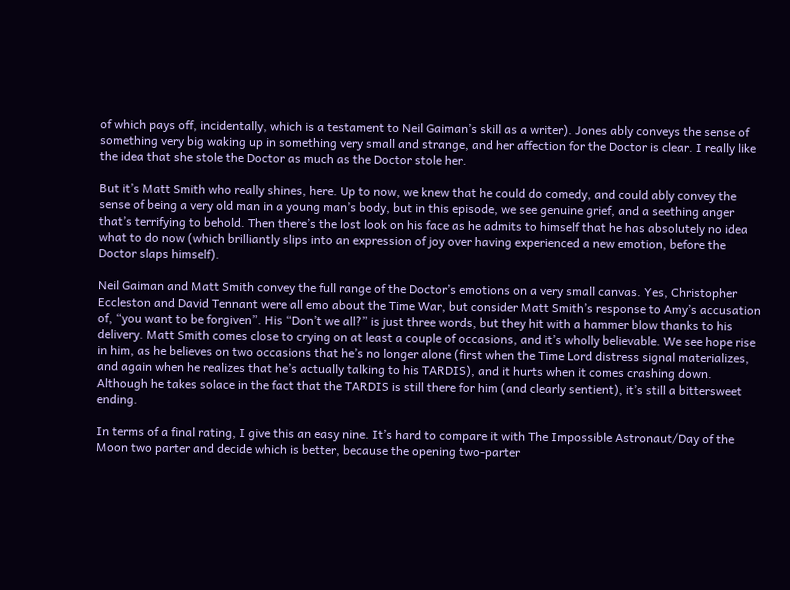of which pays off, incidentally, which is a testament to Neil Gaiman’s skill as a writer). Jones ably conveys the sense of something very big waking up in something very small and strange, and her affection for the Doctor is clear. I really like the idea that she stole the Doctor as much as the Doctor stole her.

But it’s Matt Smith who really shines, here. Up to now, we knew that he could do comedy, and could ably convey the sense of being a very old man in a young man’s body, but in this episode, we see genuine grief, and a seething anger that’s terrifying to behold. Then there’s the lost look on his face as he admits to himself that he has absolutely no idea what to do now (which brilliantly slips into an expression of joy over having experienced a new emotion, before the Doctor slaps himself).

Neil Gaiman and Matt Smith convey the full range of the Doctor’s emotions on a very small canvas. Yes, Christopher Eccleston and David Tennant were all emo about the Time War, but consider Matt Smith’s response to Amy’s accusation of, “you want to be forgiven”. His “Don’t we all?” is just three words, but they hit with a hammer blow thanks to his delivery. Matt Smith comes close to crying on at least a couple of occasions, and it’s wholly believable. We see hope rise in him, as he believes on two occasions that he’s no longer alone (first when the Time Lord distress signal materializes, and again when he realizes that he’s actually talking to his TARDIS), and it hurts when it comes crashing down. Although he takes solace in the fact that the TARDIS is still there for him (and clearly sentient), it’s still a bittersweet ending.

In terms of a final rating, I give this an easy nine. It’s hard to compare it with The Impossible Astronaut/Day of the Moon two parter and decide which is better, because the opening two-parter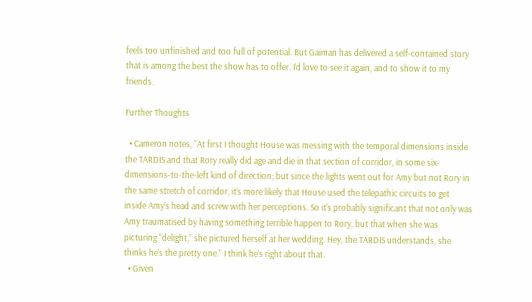feels too unfinished and too full of potential. But Gaiman has delivered a self-contained story that is among the best the show has to offer. I’d love to see it again, and to show it to my friends.

Further Thoughts

  • Cameron notes, “At first I thought House was messing with the temporal dimensions inside the TARDIS and that Rory really did age and die in that section of corridor, in some six-dimensions-to-the-left kind of direction; but since the lights went out for Amy but not Rory in the same stretch of corridor, it’s more likely that House used the telepathic circuits to get inside Amy’s head and screw with her perceptions. So it’s probably significant that not only was Amy traumatised by having something terrible happen to Rory, but that when she was picturing “delight,” she pictured herself at her wedding. Hey, the TARDIS understands, she thinks he’s the pretty one.” I think he’s right about that.
  • Given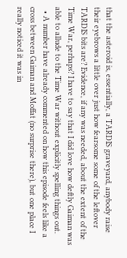that the asteroid is, essentially, a TARDIS graveyard, anybody raise their eyebrows a little over just how fearsome some of the leftover TARDIS bits are? Evidence, if any was needed, about the extent of the Time War, perhaps? I have to say that I did love how deftly Gaiman was able to allude to the Time War without explicitly spelling things out.
  • A number have already commented on how this episode feels like a cross between Gaiman and Moffat (no surprise there), but one place I really noticed it was in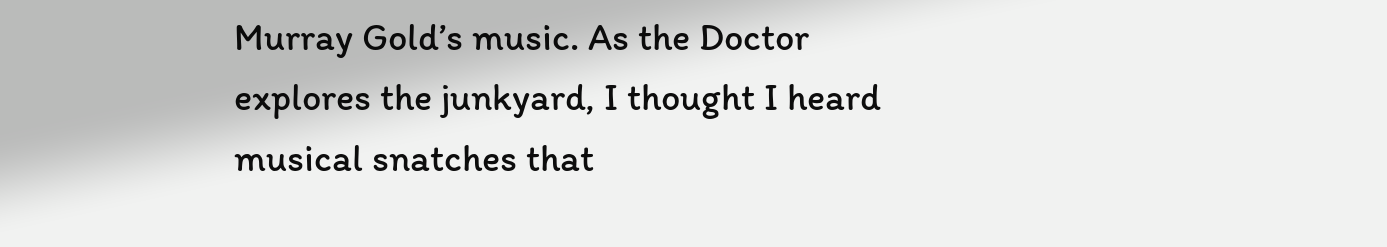Murray Gold’s music. As the Doctor explores the junkyard, I thought I heard musical snatches that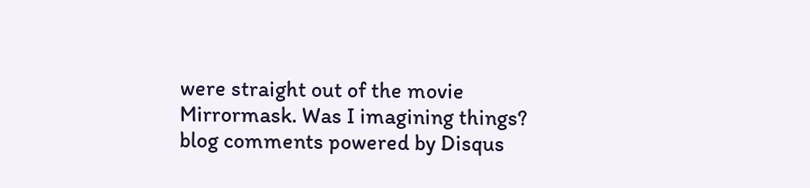were straight out of the movie Mirrormask. Was I imagining things?
blog comments powered by Disqus